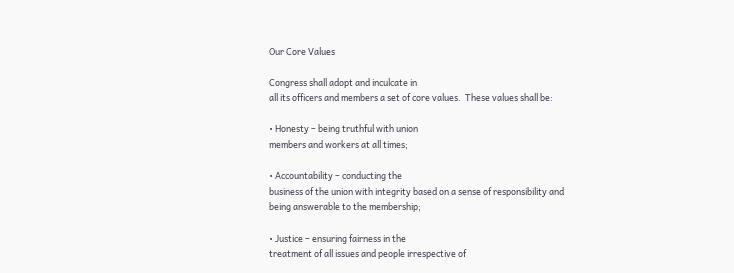Our Core Values

Congress shall adopt and inculcate in
all its officers and members a set of core values.  These values shall be:

• Honesty – being truthful with union
members and workers at all times;

• Accountability – conducting the
business of the union with integrity based on a sense of responsibility and
being answerable to the membership;

• Justice – ensuring fairness in the
treatment of all issues and people irrespective of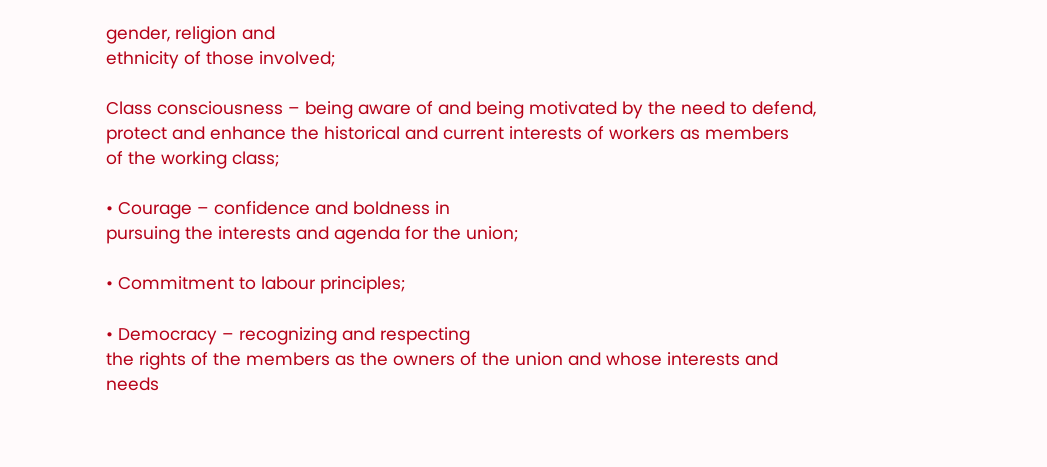gender, religion and
ethnicity of those involved;

Class consciousness – being aware of and being motivated by the need to defend,
protect and enhance the historical and current interests of workers as members
of the working class;

• Courage – confidence and boldness in
pursuing the interests and agenda for the union;

• Commitment to labour principles;

• Democracy – recognizing and respecting
the rights of the members as the owners of the union and whose interests and
needs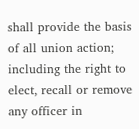shall provide the basis of all union action; including the right to
elect, recall or remove any officer in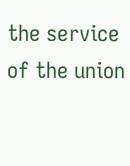the service of the union